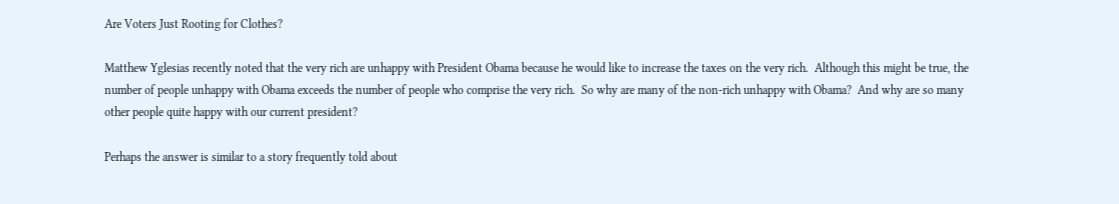Are Voters Just Rooting for Clothes?

Matthew Yglesias recently noted that the very rich are unhappy with President Obama because he would like to increase the taxes on the very rich.  Although this might be true, the number of people unhappy with Obama exceeds the number of people who comprise the very rich.  So why are many of the non-rich unhappy with Obama?  And why are so many other people quite happy with our current president?

Perhaps the answer is similar to a story frequently told about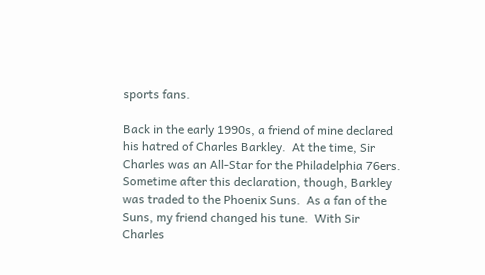sports fans.

Back in the early 1990s, a friend of mine declared his hatred of Charles Barkley.  At the time, Sir Charles was an All-Star for the Philadelphia 76ers.  Sometime after this declaration, though, Barkley was traded to the Phoenix Suns.  As a fan of the Suns, my friend changed his tune.  With Sir Charles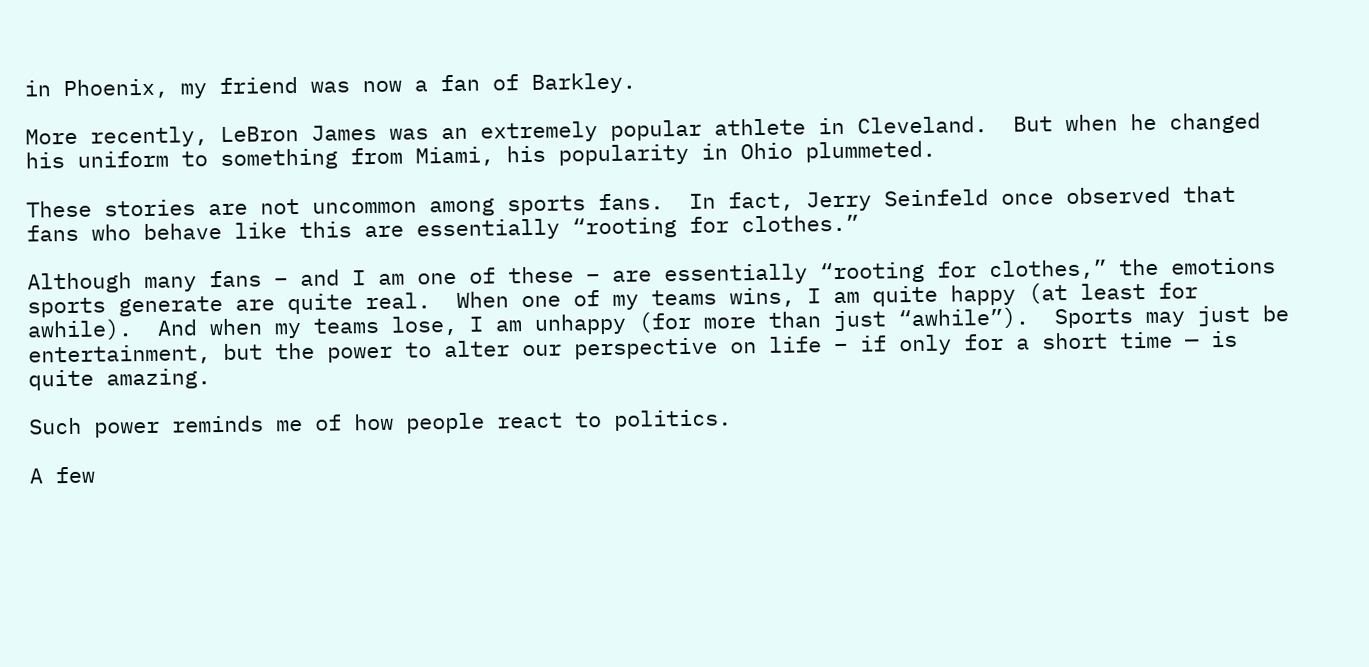in Phoenix, my friend was now a fan of Barkley.

More recently, LeBron James was an extremely popular athlete in Cleveland.  But when he changed his uniform to something from Miami, his popularity in Ohio plummeted.

These stories are not uncommon among sports fans.  In fact, Jerry Seinfeld once observed that fans who behave like this are essentially “rooting for clothes.”

Although many fans – and I am one of these – are essentially “rooting for clothes,” the emotions sports generate are quite real.  When one of my teams wins, I am quite happy (at least for awhile).  And when my teams lose, I am unhappy (for more than just “awhile”).  Sports may just be entertainment, but the power to alter our perspective on life – if only for a short time — is quite amazing.

Such power reminds me of how people react to politics.

A few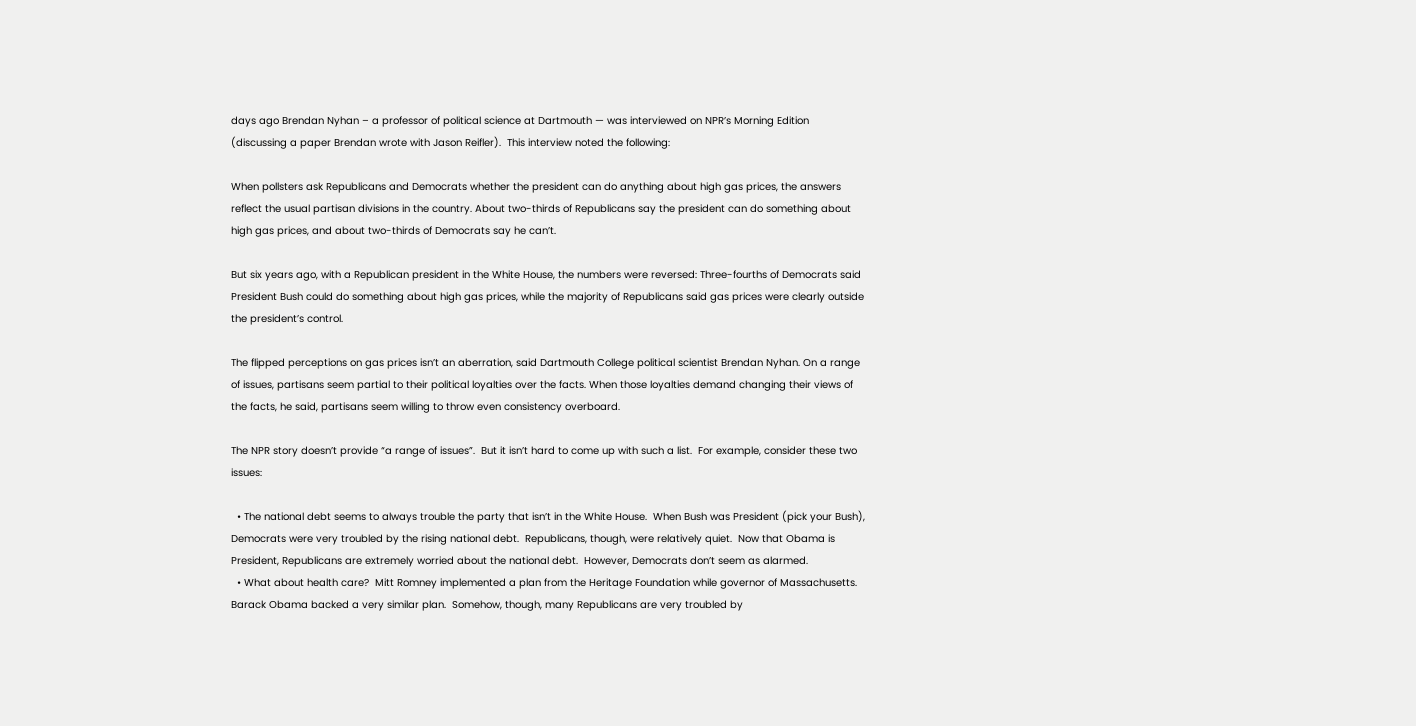days ago Brendan Nyhan – a professor of political science at Dartmouth — was interviewed on NPR’s Morning Edition (discussing a paper Brendan wrote with Jason Reifler).  This interview noted the following:

When pollsters ask Republicans and Democrats whether the president can do anything about high gas prices, the answers reflect the usual partisan divisions in the country. About two-thirds of Republicans say the president can do something about high gas prices, and about two-thirds of Democrats say he can’t.

But six years ago, with a Republican president in the White House, the numbers were reversed: Three-fourths of Democrats said President Bush could do something about high gas prices, while the majority of Republicans said gas prices were clearly outside the president’s control.

The flipped perceptions on gas prices isn’t an aberration, said Dartmouth College political scientist Brendan Nyhan. On a range of issues, partisans seem partial to their political loyalties over the facts. When those loyalties demand changing their views of the facts, he said, partisans seem willing to throw even consistency overboard.

The NPR story doesn’t provide “a range of issues”.  But it isn’t hard to come up with such a list.  For example, consider these two issues:

  • The national debt seems to always trouble the party that isn’t in the White House.  When Bush was President (pick your Bush), Democrats were very troubled by the rising national debt.  Republicans, though, were relatively quiet.  Now that Obama is President, Republicans are extremely worried about the national debt.  However, Democrats don’t seem as alarmed.
  • What about health care?  Mitt Romney implemented a plan from the Heritage Foundation while governor of Massachusetts.  Barack Obama backed a very similar plan.  Somehow, though, many Republicans are very troubled by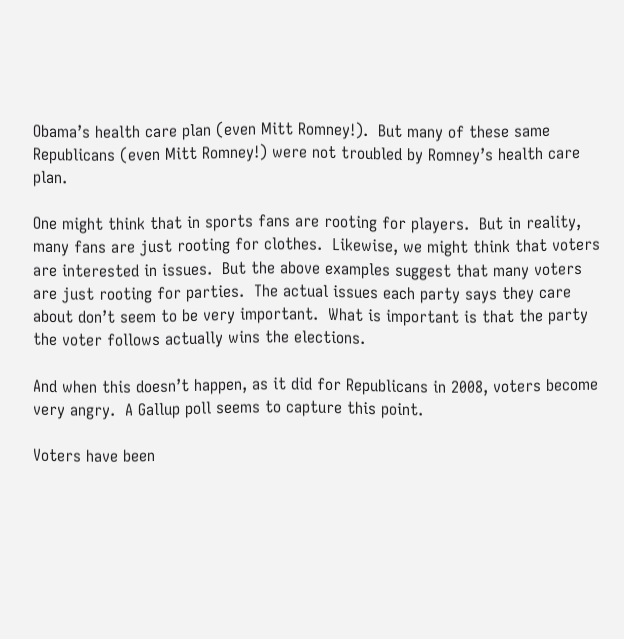Obama’s health care plan (even Mitt Romney!).  But many of these same Republicans (even Mitt Romney!) were not troubled by Romney’s health care plan.

One might think that in sports fans are rooting for players.  But in reality, many fans are just rooting for clothes.  Likewise, we might think that voters are interested in issues.  But the above examples suggest that many voters are just rooting for parties.  The actual issues each party says they care about don’t seem to be very important.  What is important is that the party the voter follows actually wins the elections.

And when this doesn’t happen, as it did for Republicans in 2008, voters become very angry.  A Gallup poll seems to capture this point.

Voters have been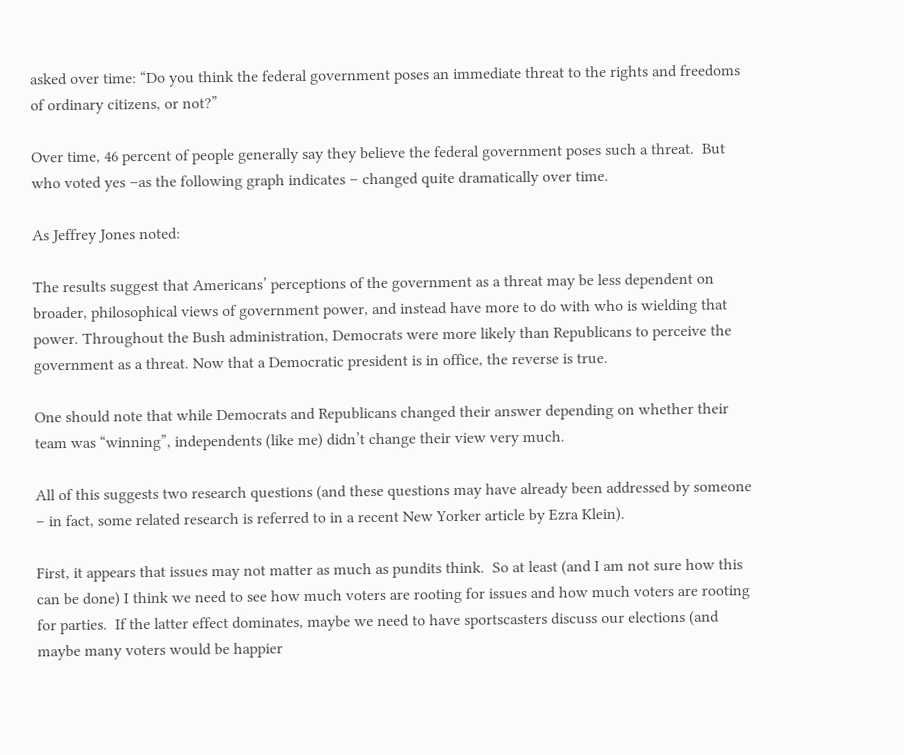asked over time: “Do you think the federal government poses an immediate threat to the rights and freedoms of ordinary citizens, or not?”

Over time, 46 percent of people generally say they believe the federal government poses such a threat.  But who voted yes –as the following graph indicates – changed quite dramatically over time.

As Jeffrey Jones noted:

The results suggest that Americans’ perceptions of the government as a threat may be less dependent on broader, philosophical views of government power, and instead have more to do with who is wielding that power. Throughout the Bush administration, Democrats were more likely than Republicans to perceive the government as a threat. Now that a Democratic president is in office, the reverse is true.

One should note that while Democrats and Republicans changed their answer depending on whether their team was “winning”, independents (like me) didn’t change their view very much.

All of this suggests two research questions (and these questions may have already been addressed by someone – in fact, some related research is referred to in a recent New Yorker article by Ezra Klein).

First, it appears that issues may not matter as much as pundits think.  So at least (and I am not sure how this can be done) I think we need to see how much voters are rooting for issues and how much voters are rooting for parties.  If the latter effect dominates, maybe we need to have sportscasters discuss our elections (and maybe many voters would be happier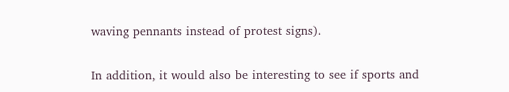waving pennants instead of protest signs).

In addition, it would also be interesting to see if sports and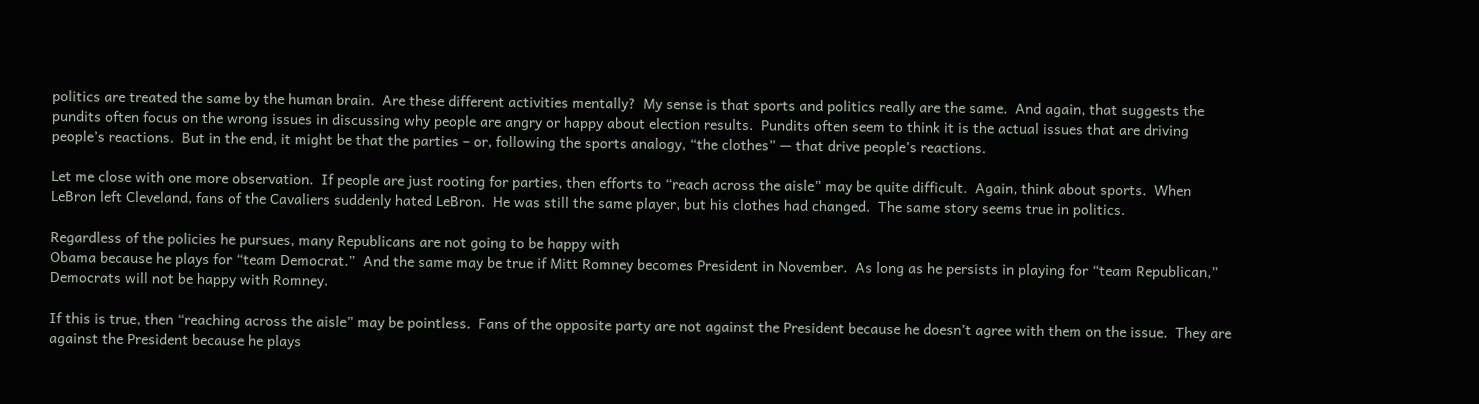politics are treated the same by the human brain.  Are these different activities mentally?  My sense is that sports and politics really are the same.  And again, that suggests the pundits often focus on the wrong issues in discussing why people are angry or happy about election results.  Pundits often seem to think it is the actual issues that are driving people’s reactions.  But in the end, it might be that the parties – or, following the sports analogy, “the clothes” — that drive people’s reactions.

Let me close with one more observation.  If people are just rooting for parties, then efforts to “reach across the aisle” may be quite difficult.  Again, think about sports.  When LeBron left Cleveland, fans of the Cavaliers suddenly hated LeBron.  He was still the same player, but his clothes had changed.  The same story seems true in politics.

Regardless of the policies he pursues, many Republicans are not going to be happy with
Obama because he plays for “team Democrat.”  And the same may be true if Mitt Romney becomes President in November.  As long as he persists in playing for “team Republican,” Democrats will not be happy with Romney.

If this is true, then “reaching across the aisle” may be pointless.  Fans of the opposite party are not against the President because he doesn’t agree with them on the issue.  They are against the President because he plays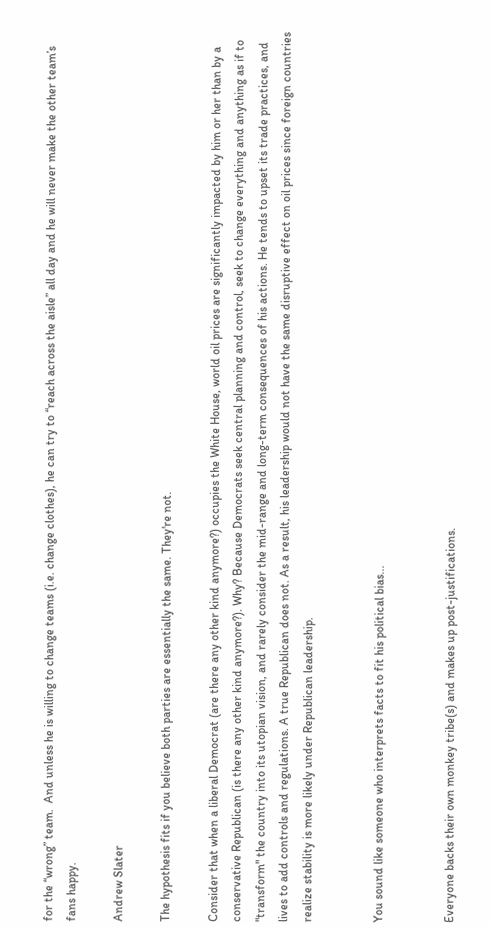for the “wrong” team.  And unless he is willing to change teams (i.e. change clothes), he can try to “reach across the aisle” all day and he will never make the other team’s fans happy.

Andrew Slater

The hypothesis fits if you believe both parties are essentially the same. They're not.

Consider that when a liberal Democrat (are there any other kind anymore?) occupies the White House, world oil prices are significantly impacted by him or her than by a conservative Republican (is there any other kind anymore?). Why? Because Democrats seek central planning and control, seek to change everything and anything as if to "transform" the country into its utopian vision, and rarely consider the mid-range and long-term consequences of his actions. He tends to upset its trade practices, and lives to add controls and regulations. A true Republican does not. As a result, his leadership would not have the same disruptive effect on oil prices since foreign countries realize stability is more likely under Republican leadership.


You sound like someone who interprets facts to fit his political bias...


Everyone backs their own monkey tribe(s) and makes up post-justifications.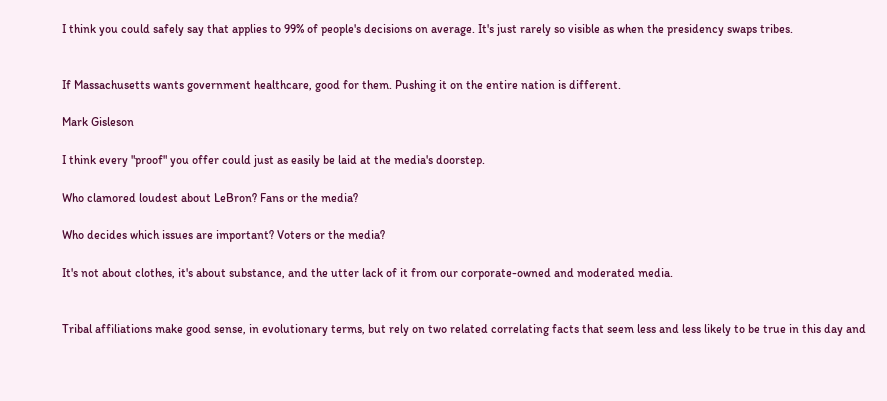I think you could safely say that applies to 99% of people's decisions on average. It's just rarely so visible as when the presidency swaps tribes.


If Massachusetts wants government healthcare, good for them. Pushing it on the entire nation is different.

Mark Gisleson

I think every "proof" you offer could just as easily be laid at the media's doorstep.

Who clamored loudest about LeBron? Fans or the media?

Who decides which issues are important? Voters or the media?

It's not about clothes, it's about substance, and the utter lack of it from our corporate-owned and moderated media.


Tribal affiliations make good sense, in evolutionary terms, but rely on two related correlating facts that seem less and less likely to be true in this day and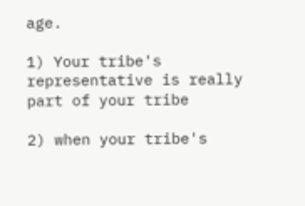age.

1) Your tribe's representative is really part of your tribe

2) when your tribe's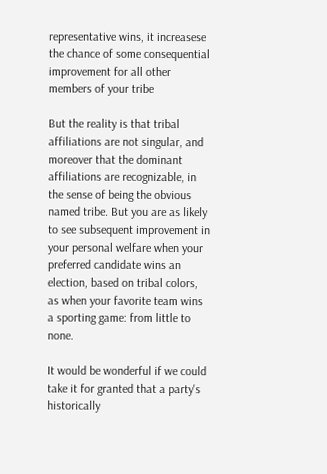representative wins, it increasese the chance of some consequential improvement for all other members of your tribe

But the reality is that tribal affiliations are not singular, and moreover that the dominant affiliations are recognizable, in the sense of being the obvious named tribe. But you are as likely to see subsequent improvement in your personal welfare when your preferred candidate wins an election, based on tribal colors, as when your favorite team wins a sporting game: from little to none.

It would be wonderful if we could take it for granted that a party's historically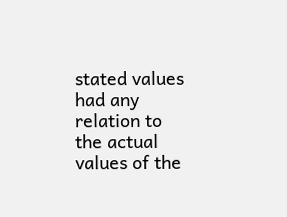stated values had any relation to the actual values of the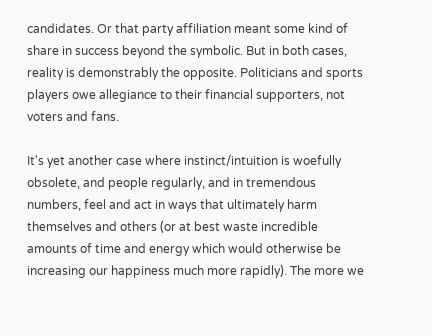candidates. Or that party affiliation meant some kind of share in success beyond the symbolic. But in both cases, reality is demonstrably the opposite. Politicians and sports players owe allegiance to their financial supporters, not voters and fans.

It's yet another case where instinct/intuition is woefully obsolete, and people regularly, and in tremendous numbers, feel and act in ways that ultimately harm themselves and others (or at best waste incredible amounts of time and energy which would otherwise be increasing our happiness much more rapidly). The more we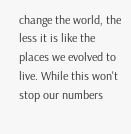change the world, the less it is like the places we evolved to live. While this won't stop our numbers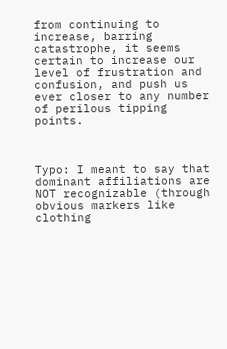from continuing to increase, barring catastrophe, it seems certain to increase our level of frustration and confusion, and push us ever closer to any number of perilous tipping points.



Typo: I meant to say that dominant affiliations are NOT recognizable (through obvious markers like clothing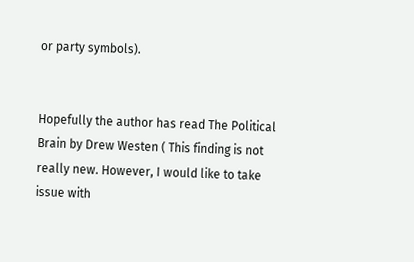or party symbols).


Hopefully the author has read The Political Brain by Drew Westen ( This finding is not really new. However, I would like to take issue with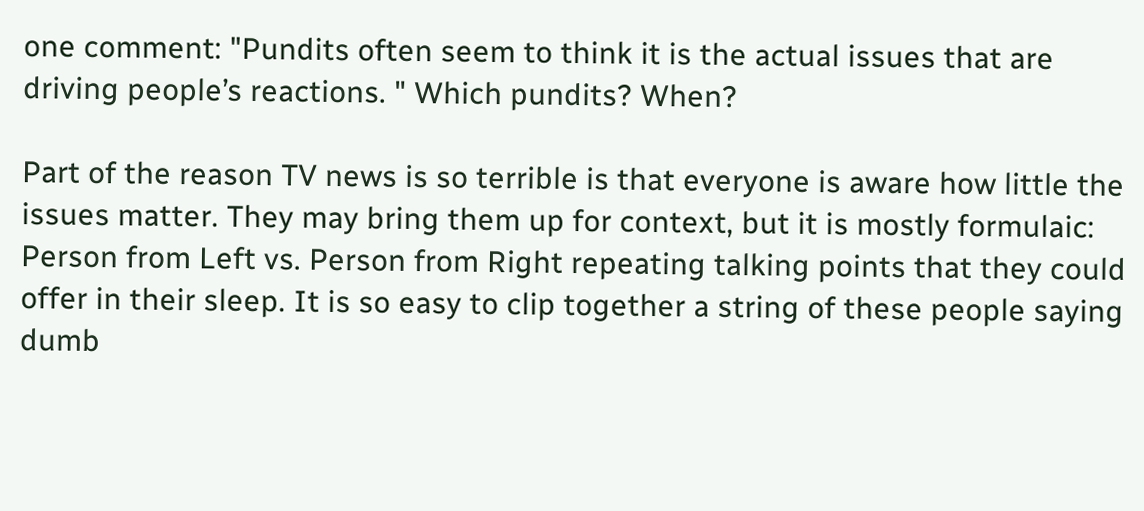one comment: "Pundits often seem to think it is the actual issues that are driving people’s reactions. " Which pundits? When?

Part of the reason TV news is so terrible is that everyone is aware how little the issues matter. They may bring them up for context, but it is mostly formulaic: Person from Left vs. Person from Right repeating talking points that they could offer in their sleep. It is so easy to clip together a string of these people saying dumb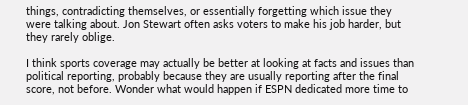things, contradicting themselves, or essentially forgetting which issue they were talking about. Jon Stewart often asks voters to make his job harder, but they rarely oblige.

I think sports coverage may actually be better at looking at facts and issues than political reporting, probably because they are usually reporting after the final score, not before. Wonder what would happen if ESPN dedicated more time to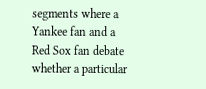segments where a Yankee fan and a Red Sox fan debate whether a particular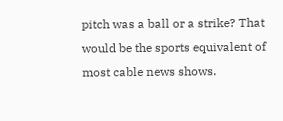pitch was a ball or a strike? That would be the sports equivalent of most cable news shows.